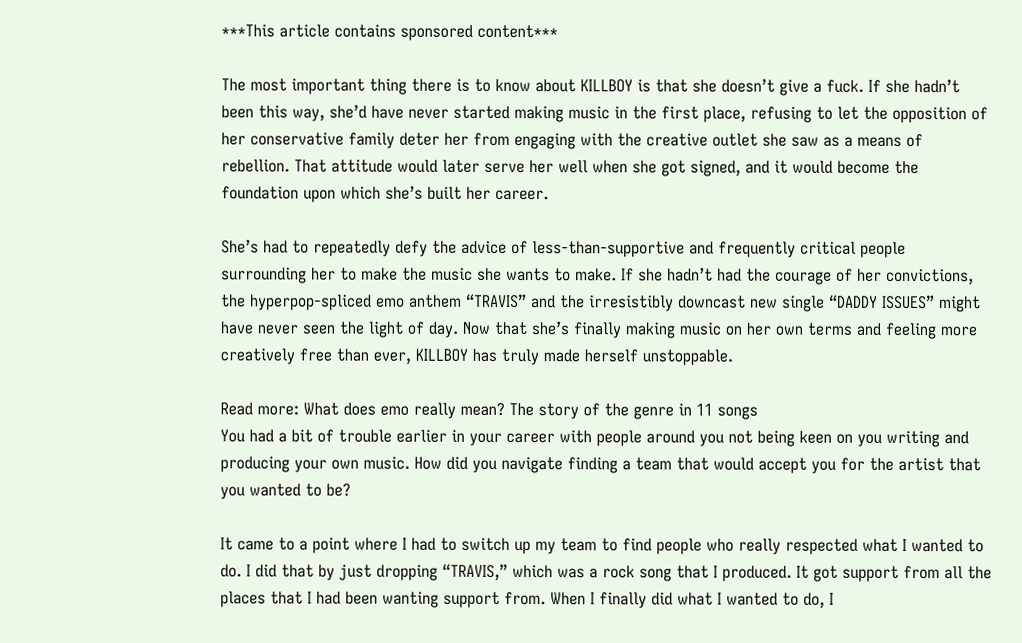***This article contains sponsored content***

The most important thing there is to know about KILLBOY is that she doesn’t give a fuck. If she hadn’t been this way, she’d have never started making music in the first place, refusing to let the opposition of her conservative family deter her from engaging with the creative outlet she saw as a means of rebellion. That attitude would later serve her well when she got signed, and it would become the foundation upon which she’s built her career.

She’s had to repeatedly defy the advice of less-than-supportive and frequently critical people surrounding her to make the music she wants to make. If she hadn’t had the courage of her convictions, the hyperpop-spliced emo anthem “TRAVIS” and the irresistibly downcast new single “DADDY ISSUES” might have never seen the light of day. Now that she’s finally making music on her own terms and feeling more creatively free than ever, KILLBOY has truly made herself unstoppable.

Read more: What does emo really mean? The story of the genre in 11 songs
You had a bit of trouble earlier in your career with people around you not being keen on you writing and producing your own music. How did you navigate finding a team that would accept you for the artist that you wanted to be?

It came to a point where I had to switch up my team to find people who really respected what I wanted to do. I did that by just dropping “TRAVIS,” which was a rock song that I produced. It got support from all the places that I had been wanting support from. When I finally did what I wanted to do, I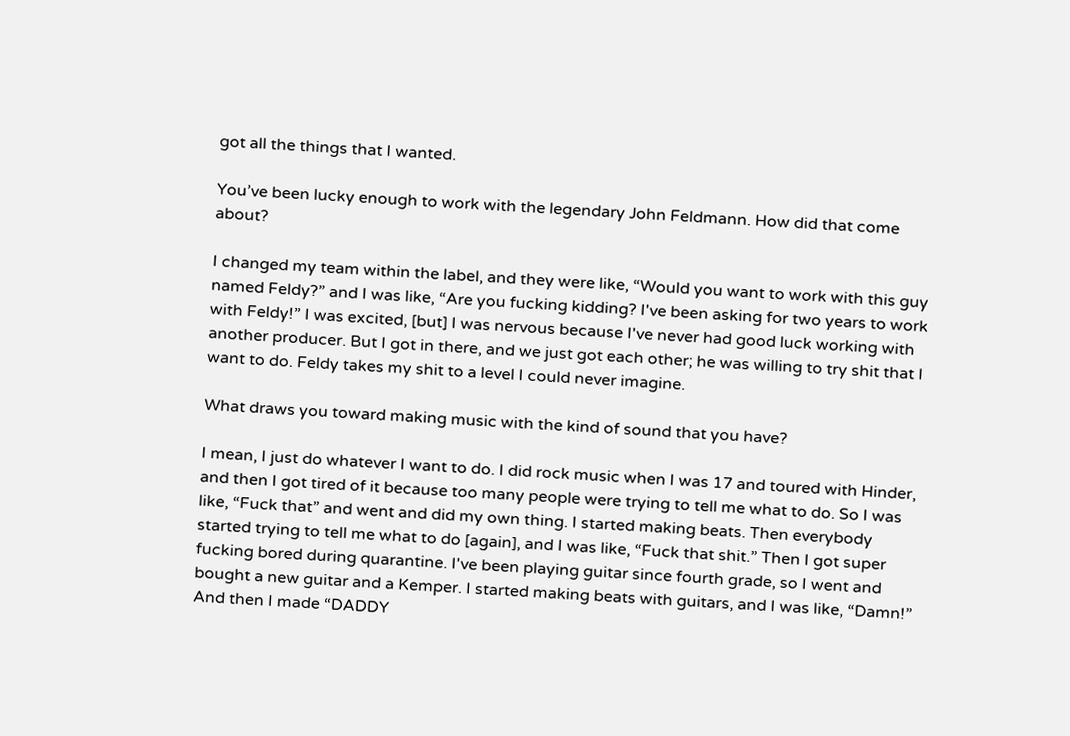got all the things that I wanted.

You’ve been lucky enough to work with the legendary John Feldmann. How did that come about?

I changed my team within the label, and they were like, “Would you want to work with this guy named Feldy?” and I was like, “Are you fucking kidding? I've been asking for two years to work with Feldy!” I was excited, [but] I was nervous because I've never had good luck working with another producer. But I got in there, and we just got each other; he was willing to try shit that I want to do. Feldy takes my shit to a level I could never imagine.

What draws you toward making music with the kind of sound that you have?

I mean, I just do whatever I want to do. I did rock music when I was 17 and toured with Hinder, and then I got tired of it because too many people were trying to tell me what to do. So I was like, “Fuck that” and went and did my own thing. I started making beats. Then everybody started trying to tell me what to do [again], and I was like, “Fuck that shit.” Then I got super fucking bored during quarantine. I've been playing guitar since fourth grade, so I went and bought a new guitar and a Kemper. I started making beats with guitars, and I was like, “Damn!” And then I made “DADDY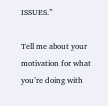ISSUES.”

Tell me about your motivation for what you’re doing with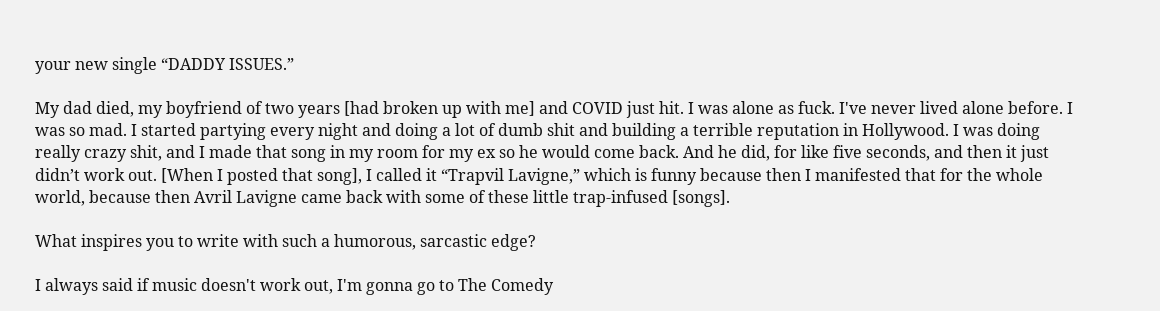your new single “DADDY ISSUES.”

My dad died, my boyfriend of two years [had broken up with me] and COVID just hit. I was alone as fuck. I've never lived alone before. I was so mad. I started partying every night and doing a lot of dumb shit and building a terrible reputation in Hollywood. I was doing really crazy shit, and I made that song in my room for my ex so he would come back. And he did, for like five seconds, and then it just didn’t work out. [When I posted that song], I called it “Trapvil Lavigne,” which is funny because then I manifested that for the whole world, because then Avril Lavigne came back with some of these little trap-infused [songs].

What inspires you to write with such a humorous, sarcastic edge?

I always said if music doesn't work out, I'm gonna go to The Comedy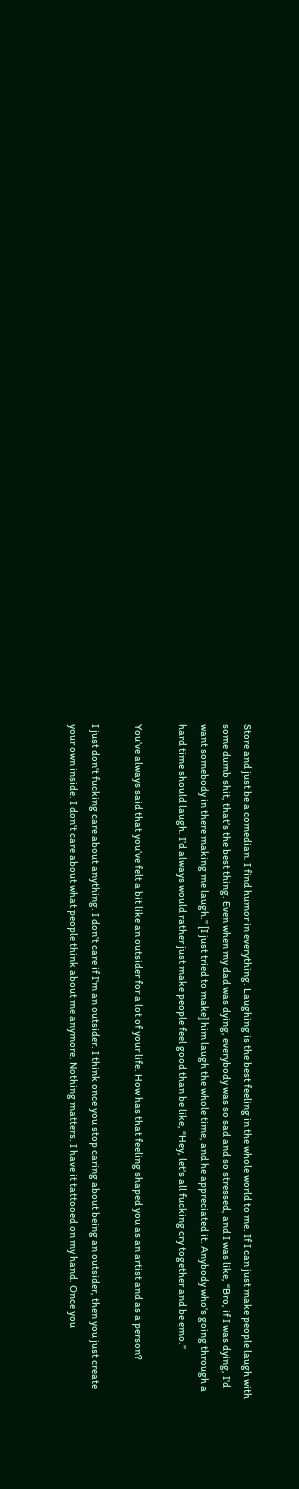Store and just be a comedian. I find humor in everything. Laughing is the best feeling in the whole world to me. If I can just make people laugh with some dumb shit, that’s the best thing. Even when my dad was dying, everybody was so sad and so stressed, and I was like, “Bro, if I was dying, I'd want somebody in there making me laugh.” [I just tried to make] him laugh the whole time, and he appreciated it. Anybody who's going through a hard time should laugh. I’d always would rather just make people feel good than be like, “Hey, let's all fucking cry together and be emo.”

You’ve always said that you’ve felt a bit like an outsider for a lot of your life. How has that feeling shaped you as an artist and as a person?

I just don't fucking care about anything. I don’t care if I'm an outsider. I think once you stop caring about being an outsider, then you just create your own inside. I don't care about what people think about me anymore. Nothing matters. I have it tattooed on my hand. Once you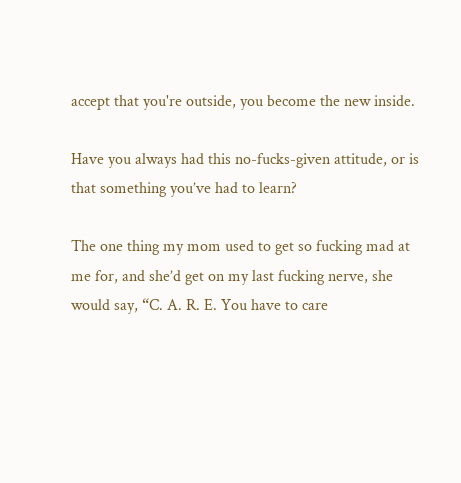accept that you're outside, you become the new inside.

Have you always had this no-fucks-given attitude, or is that something you’ve had to learn?

The one thing my mom used to get so fucking mad at me for, and she’d get on my last fucking nerve, she would say, “C. A. R. E. You have to care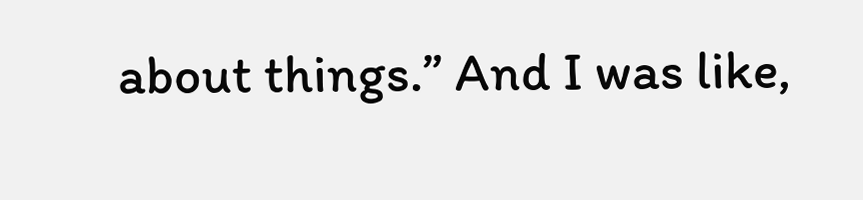about things.” And I was like,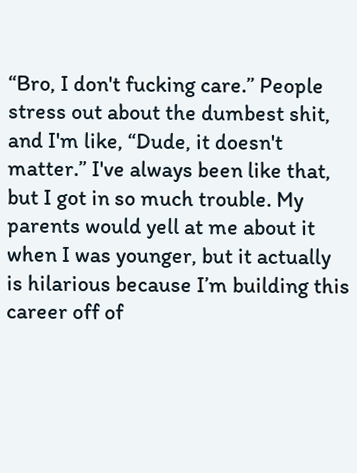“Bro, I don't fucking care.” People stress out about the dumbest shit, and I'm like, “Dude, it doesn't matter.” I've always been like that, but I got in so much trouble. My parents would yell at me about it when I was younger, but it actually is hilarious because I’m building this career off of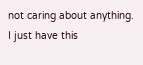not caring about anything. I just have this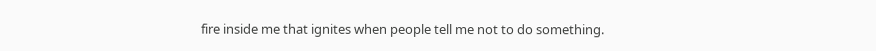fire inside me that ignites when people tell me not to do something.